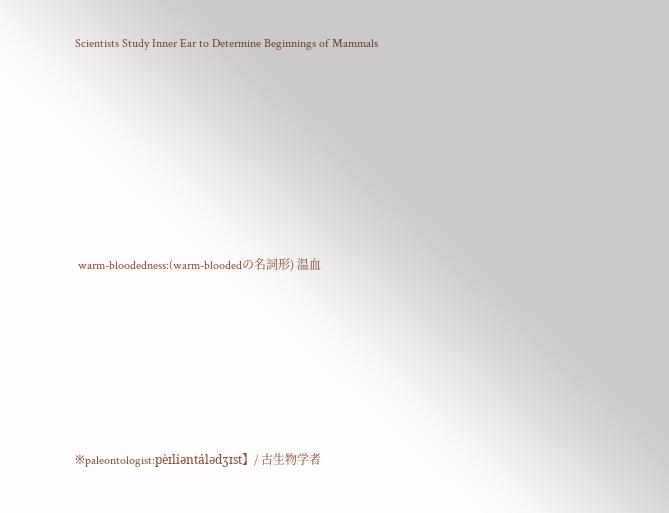Scientists Study Inner Ear to Determine Beginnings of Mammals







 warm-bloodedness:(warm-bloodedの名詞形) 温血






※paleontologist:pèɪliəntálədʒɪst】/ 古生物学者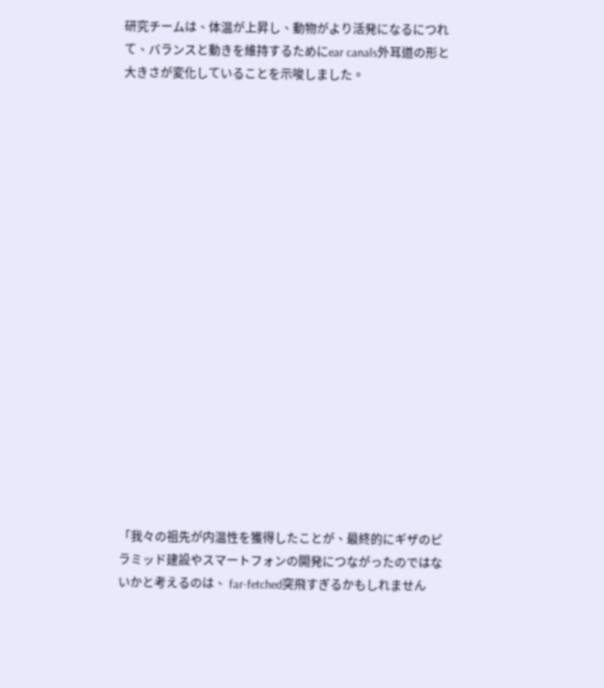研究チームは、体温が上昇し、動物がより活発になるにつれて、バランスと動きを維持するためにear canals外耳道の形と大きさが変化していることを示唆しました。



















「我々の祖先が内温性を獲得したことが、最終的にギザのピラミッド建設やスマートフォンの開発につながったのではないかと考えるのは、 far-fetched突飛すぎるかもしれません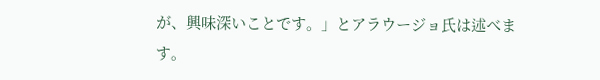が、興味深いことです。」とアラウージョ氏は述べます。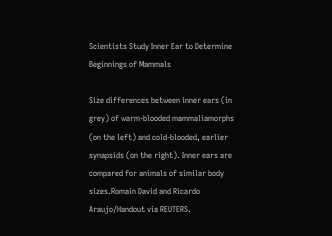Scientists Study Inner Ear to Determine Beginnings of Mammals

Size differences between inner ears (in grey) of warm-blooded mammaliamorphs (on the left) and cold-blooded, earlier synapsids (on the right). Inner ears are compared for animals of similar body sizes.Romain David and Ricardo Araujo/Handout via REUTERS.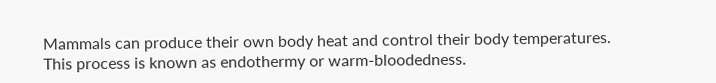Mammals can produce their own body heat and control their body temperatures. This process is known as endothermy or warm-bloodedness.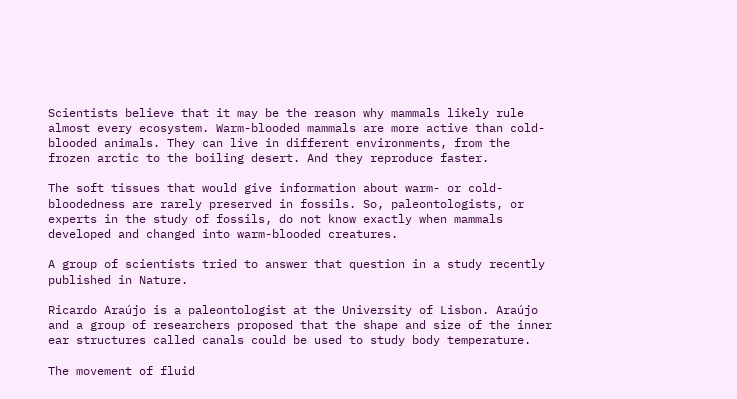Scientists believe that it may be the reason why mammals likely rule almost every ecosystem. Warm-blooded mammals are more active than cold-blooded animals. They can live in different environments, from the frozen arctic to the boiling desert. And they reproduce faster.

The soft tissues that would give information about warm- or cold-bloodedness are rarely preserved in fossils. So, paleontologists, or experts in the study of fossils, do not know exactly when mammals developed and changed into warm-blooded creatures.

A group of scientists tried to answer that question in a study recently published in Nature.

Ricardo Araújo is a paleontologist at the University of Lisbon. Araújo and a group of researchers proposed that the shape and size of the inner ear structures called canals could be used to study body temperature.

The movement of fluid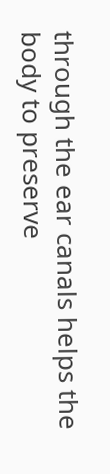through the ear canals helps the body to preserve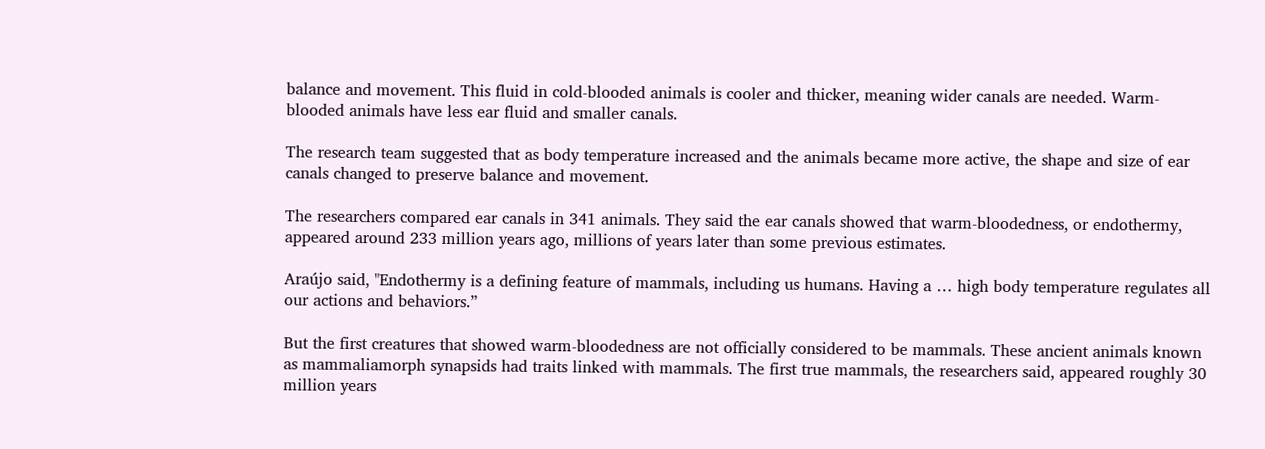balance and movement. This fluid in cold-blooded animals is cooler and thicker, meaning wider canals are needed. Warm-blooded animals have less ear fluid and smaller canals.

The research team suggested that as body temperature increased and the animals became more active, the shape and size of ear canals changed to preserve balance and movement.

The researchers compared ear canals in 341 animals. They said the ear canals showed that warm-bloodedness, or endothermy, appeared around 233 million years ago, millions of years later than some previous estimates.

Araújo said, "Endothermy is a defining feature of mammals, including us humans. Having a … high body temperature regulates all our actions and behaviors.”

But the first creatures that showed warm-bloodedness are not officially considered to be mammals. These ancient animals known as mammaliamorph synapsids had traits linked with mammals. The first true mammals, the researchers said, appeared roughly 30 million years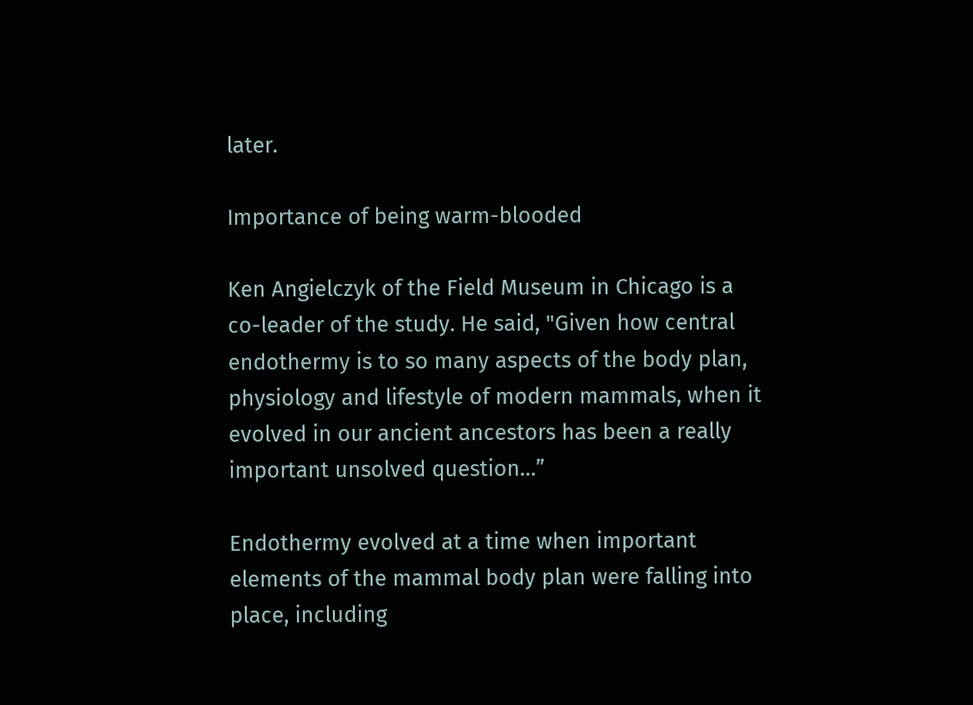later.

Importance of being warm-blooded

Ken Angielczyk of the Field Museum in Chicago is a co-leader of the study. He said, "Given how central endothermy is to so many aspects of the body plan, physiology and lifestyle of modern mammals, when it evolved in our ancient ancestors has been a really important unsolved question…”

Endothermy evolved at a time when important elements of the mammal body plan were falling into place, including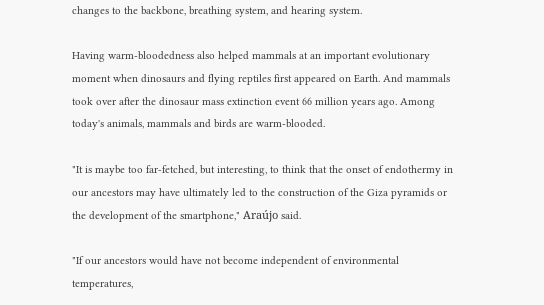changes to the backbone, breathing system, and hearing system.

Having warm-bloodedness also helped mammals at an important evolutionary moment when dinosaurs and flying reptiles first appeared on Earth. And mammals took over after the dinosaur mass extinction event 66 million years ago. Among today's animals, mammals and birds are warm-blooded.

"It is maybe too far-fetched, but interesting, to think that the onset of endothermy in our ancestors may have ultimately led to the construction of the Giza pyramids or the development of the smartphone," Araújo said.

"If our ancestors would have not become independent of environmental temperatures,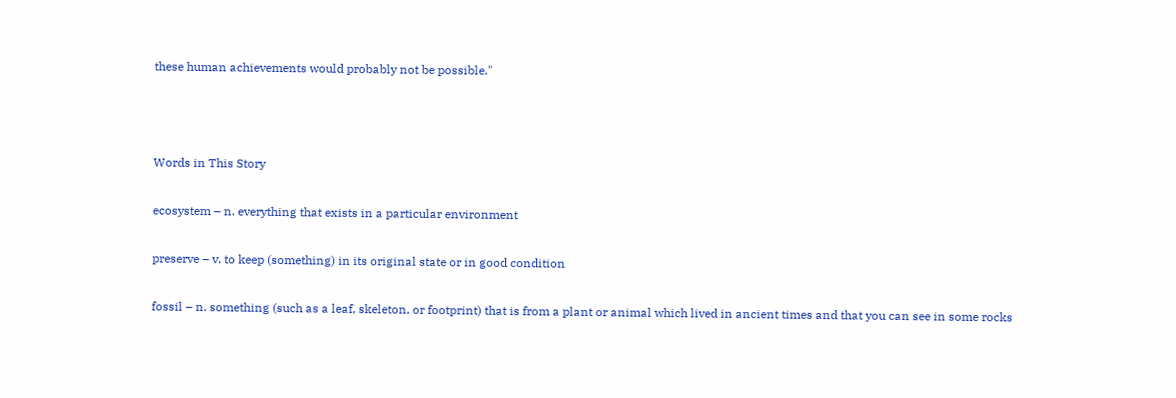these human achievements would probably not be possible."



Words in This Story

ecosystem – n. everything that exists in a particular environment

preserve – v. to keep (something) in its original state or in good condition

fossil – n. something (such as a leaf, skeleton, or footprint) that is from a plant or animal which lived in ancient times and that you can see in some rocks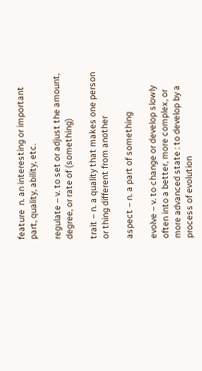feature  n. an interesting or important part, quality, ability, etc.

regulate – v. to set or adjust the amount, degree, or rate of (something)

trait – n. a quality that makes one person or thing different from another

aspect – n. a part of something

evolve – v. to change or develop slowly often into a better, more complex, or more advanced state : to develop by a process of evolution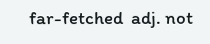far-fetched  adj. not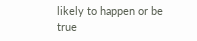likely to happen or be true